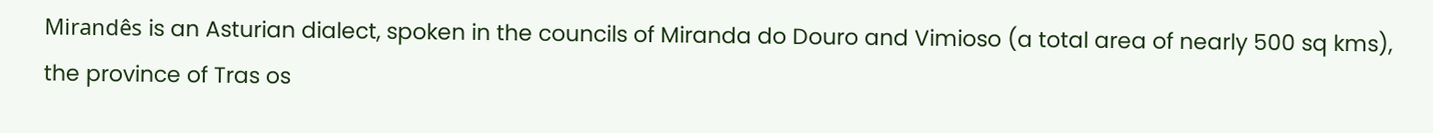Mirandês is an Asturian dialect, spoken in the councils of Miranda do Douro and Vimioso (a total area of nearly 500 sq kms), the province of Tras os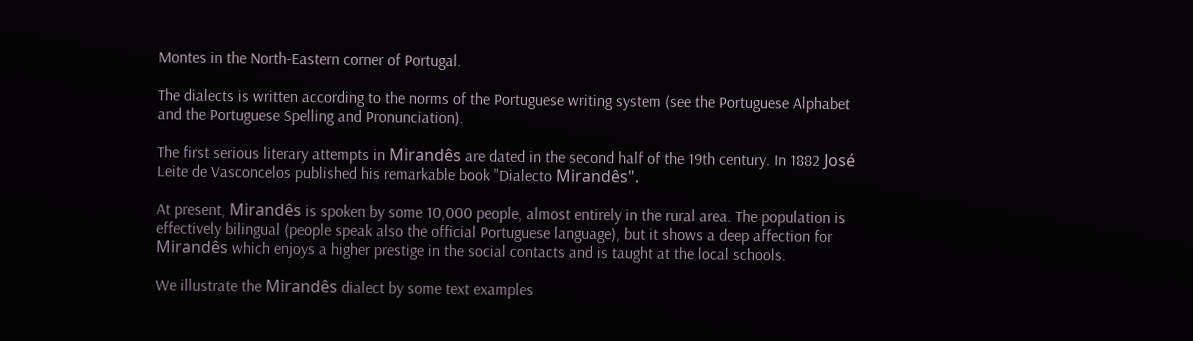Montes in the North-Eastern corner of Portugal.

The dialects is written according to the norms of the Portuguese writing system (see the Portuguese Alphabet and the Portuguese Spelling and Pronunciation).

The first serious literary attempts in Mirandês are dated in the second half of the 19th century. In 1882 José Leite de Vasconcelos published his remarkable book "Dialecto Mirandês".

At present, Mirandês is spoken by some 10,000 people, almost entirely in the rural area. The population is effectively bilingual (people speak also the official Portuguese language), but it shows a deep affection for Mirandês which enjoys a higher prestige in the social contacts and is taught at the local schools.

We illustrate the Mirandês dialect by some text examples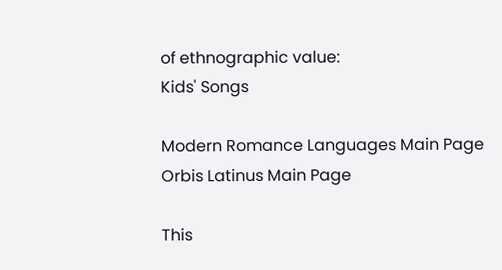of ethnographic value:
Kids' Songs

Modern Romance Languages Main Page
Orbis Latinus Main Page

This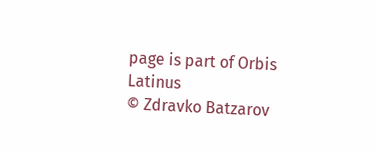page is part of Orbis Latinus
© Zdravko Batzarov